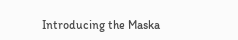Introducing the Maska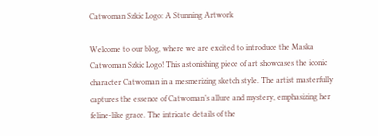Catwoman Szkic Logo: A Stunning Artwork

Welcome to our blog, where we are excited to introduce the Maska Catwoman Szkic Logo! This astonishing piece of art showcases the iconic character Catwoman in a mesmerizing sketch style. The artist masterfully captures the essence of Catwoman’s allure and mystery, emphasizing her feline-like grace. The intricate details of the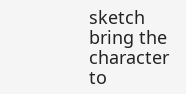sketch bring the character to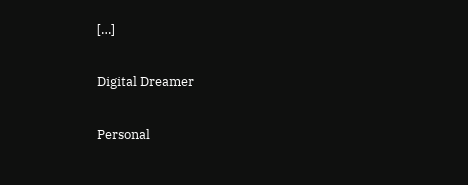[…]


Digital Dreamer


Personal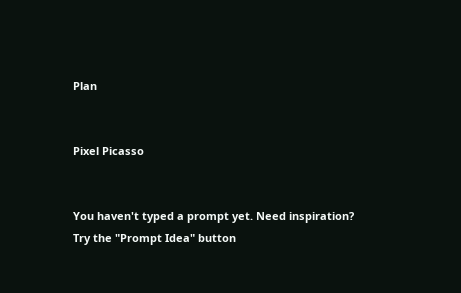Plan


Pixel Picasso


You haven't typed a prompt yet. Need inspiration? Try the "Prompt Idea" button